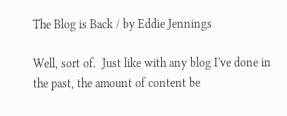The Blog is Back / by Eddie Jennings

Well, sort of.  Just like with any blog I've done in the past, the amount of content be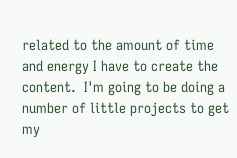related to the amount of time and energy I have to create the content.  I'm going to be doing a number of little projects to get my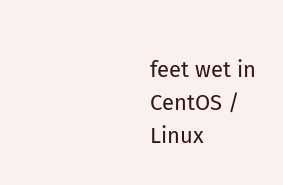feet wet in CentOS / Linux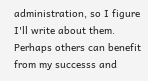administration, so I figure I'll write about them.  Perhaps others can benefit from my successs and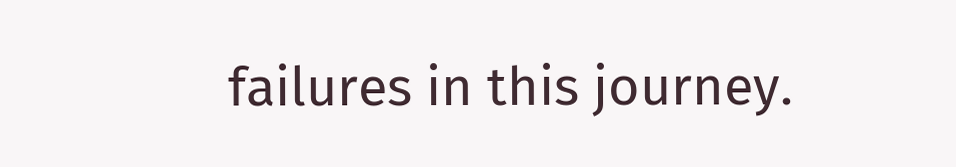failures in this journey.